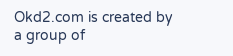Okd2.com is created by a group of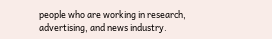people who are working in research, advertising, and news industry.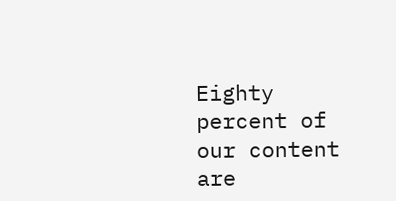Eighty percent of our content are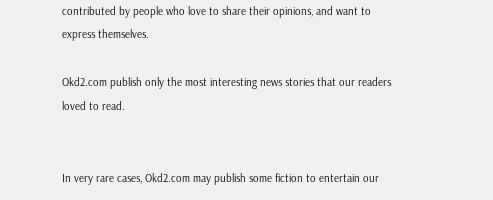contributed by people who love to share their opinions, and want to express themselves.

Okd2.com publish only the most interesting news stories that our readers loved to read.


In very rare cases, Okd2.com may publish some fiction to entertain our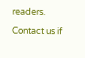readers.

Contact us if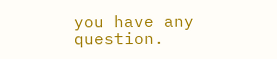you have any question.